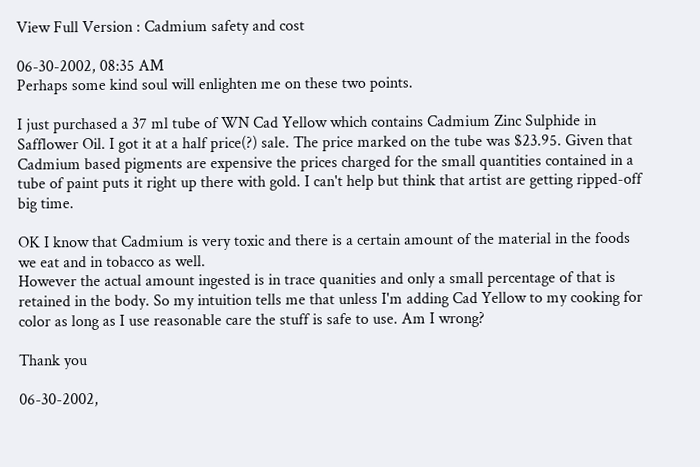View Full Version : Cadmium safety and cost

06-30-2002, 08:35 AM
Perhaps some kind soul will enlighten me on these two points.

I just purchased a 37 ml tube of WN Cad Yellow which contains Cadmium Zinc Sulphide in Safflower Oil. I got it at a half price(?) sale. The price marked on the tube was $23.95. Given that Cadmium based pigments are expensive the prices charged for the small quantities contained in a tube of paint puts it right up there with gold. I can't help but think that artist are getting ripped-off big time.

OK I know that Cadmium is very toxic and there is a certain amount of the material in the foods we eat and in tobacco as well.
However the actual amount ingested is in trace quanities and only a small percentage of that is retained in the body. So my intuition tells me that unless I'm adding Cad Yellow to my cooking for color as long as I use reasonable care the stuff is safe to use. Am I wrong?

Thank you

06-30-2002,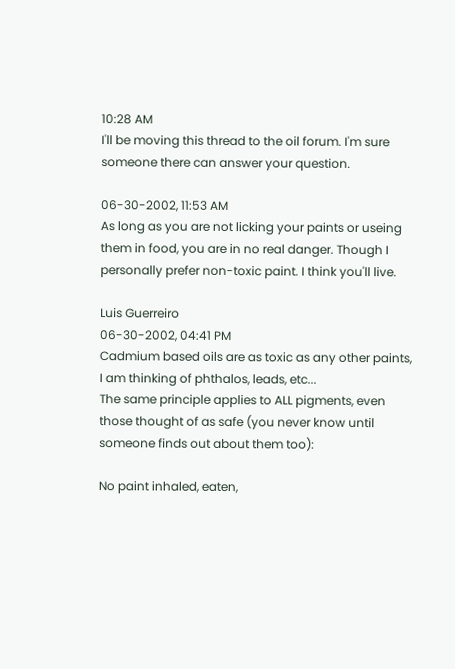10:28 AM
I'll be moving this thread to the oil forum. I'm sure someone there can answer your question.

06-30-2002, 11:53 AM
As long as you are not licking your paints or useing them in food, you are in no real danger. Though I personally prefer non-toxic paint. I think you'll live.

Luis Guerreiro
06-30-2002, 04:41 PM
Cadmium based oils are as toxic as any other paints, I am thinking of phthalos, leads, etc...
The same principle applies to ALL pigments, even those thought of as safe (you never know until someone finds out about them too):

No paint inhaled, eaten,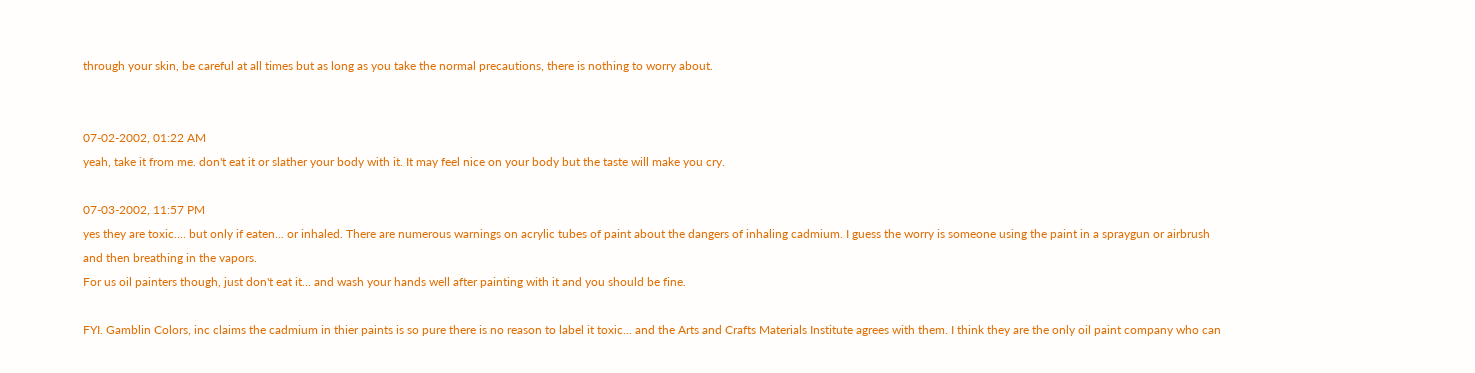through your skin, be careful at all times but as long as you take the normal precautions, there is nothing to worry about.


07-02-2002, 01:22 AM
yeah, take it from me. don't eat it or slather your body with it. It may feel nice on your body but the taste will make you cry.

07-03-2002, 11:57 PM
yes they are toxic.... but only if eaten... or inhaled. There are numerous warnings on acrylic tubes of paint about the dangers of inhaling cadmium. I guess the worry is someone using the paint in a spraygun or airbrush and then breathing in the vapors.
For us oil painters though, just don't eat it... and wash your hands well after painting with it and you should be fine.

FYI. Gamblin Colors, inc claims the cadmium in thier paints is so pure there is no reason to label it toxic... and the Arts and Crafts Materials Institute agrees with them. I think they are the only oil paint company who can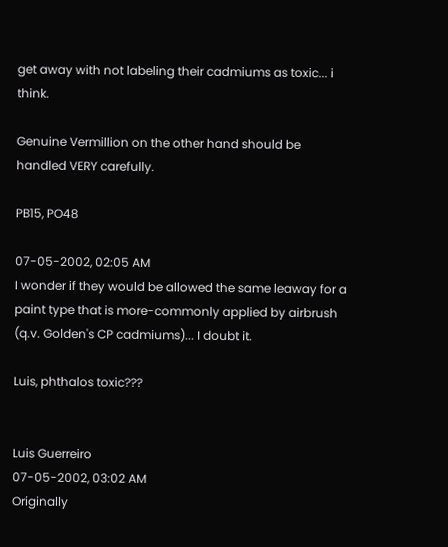get away with not labeling their cadmiums as toxic... i think.

Genuine Vermillion on the other hand should be handled VERY carefully.

PB15, PO48

07-05-2002, 02:05 AM
I wonder if they would be allowed the same leaway for a paint type that is more-commonly applied by airbrush (q.v. Golden's CP cadmiums)... I doubt it.

Luis, phthalos toxic???


Luis Guerreiro
07-05-2002, 03:02 AM
Originally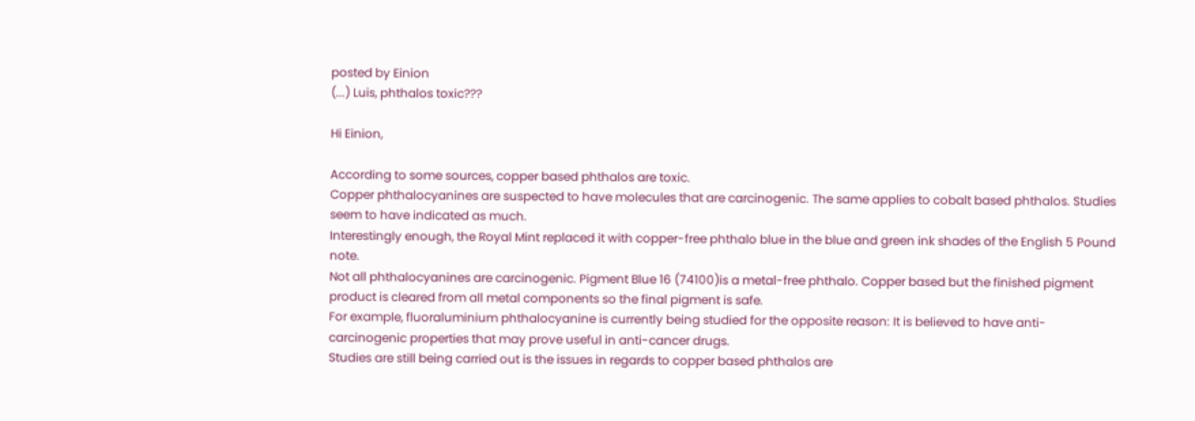posted by Einion
(...) Luis, phthalos toxic???

Hi Einion,

According to some sources, copper based phthalos are toxic.
Copper phthalocyanines are suspected to have molecules that are carcinogenic. The same applies to cobalt based phthalos. Studies seem to have indicated as much.
Interestingly enough, the Royal Mint replaced it with copper-free phthalo blue in the blue and green ink shades of the English 5 Pound note.
Not all phthalocyanines are carcinogenic. Pigment Blue 16 (74100)is a metal-free phthalo. Copper based but the finished pigment product is cleared from all metal components so the final pigment is safe.
For example, fluoraluminium phthalocyanine is currently being studied for the opposite reason: It is believed to have anti-carcinogenic properties that may prove useful in anti-cancer drugs.
Studies are still being carried out is the issues in regards to copper based phthalos are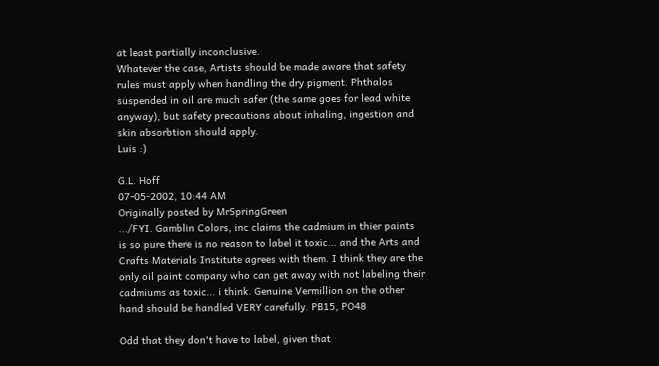at least partially inconclusive.
Whatever the case, Artists should be made aware that safety rules must apply when handling the dry pigment. Phthalos suspended in oil are much safer (the same goes for lead white anyway), but safety precautions about inhaling, ingestion and skin absorbtion should apply.
Luis :)

G.L. Hoff
07-05-2002, 10:44 AM
Originally posted by MrSpringGreen
.../FYI. Gamblin Colors, inc claims the cadmium in thier paints is so pure there is no reason to label it toxic... and the Arts and Crafts Materials Institute agrees with them. I think they are the only oil paint company who can get away with not labeling their cadmiums as toxic... i think. Genuine Vermillion on the other hand should be handled VERY carefully. PB15, PO48

Odd that they don't have to label, given that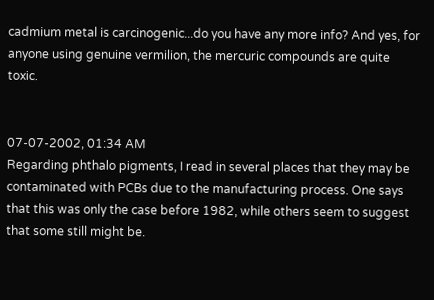cadmium metal is carcinogenic...do you have any more info? And yes, for anyone using genuine vermilion, the mercuric compounds are quite toxic.


07-07-2002, 01:34 AM
Regarding phthalo pigments, I read in several places that they may be contaminated with PCBs due to the manufacturing process. One says that this was only the case before 1982, while others seem to suggest that some still might be.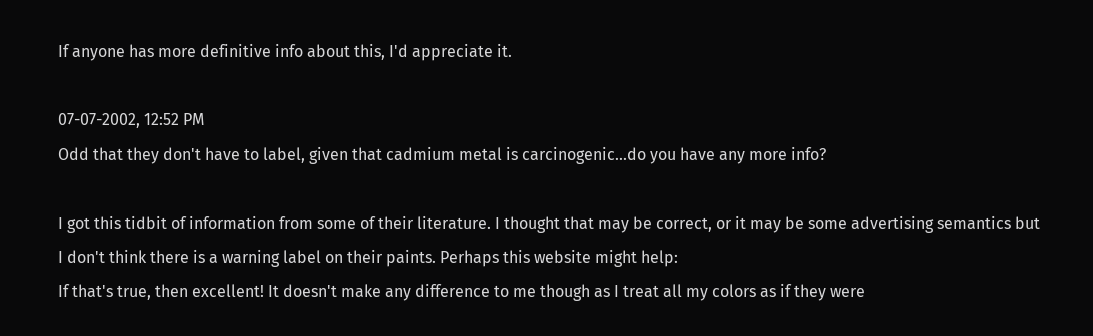If anyone has more definitive info about this, I'd appreciate it.

07-07-2002, 12:52 PM
Odd that they don't have to label, given that cadmium metal is carcinogenic...do you have any more info?

I got this tidbit of information from some of their literature. I thought that may be correct, or it may be some advertising semantics but I don't think there is a warning label on their paints. Perhaps this website might help:
If that's true, then excellent! It doesn't make any difference to me though as I treat all my colors as if they were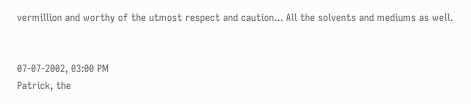vermillion and worthy of the utmost respect and caution... All the solvents and mediums as well.


07-07-2002, 03:00 PM
Patrick, the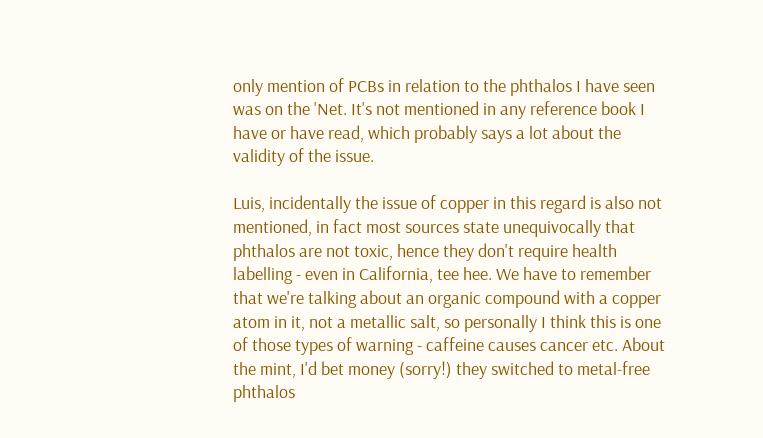only mention of PCBs in relation to the phthalos I have seen was on the 'Net. It's not mentioned in any reference book I have or have read, which probably says a lot about the validity of the issue.

Luis, incidentally the issue of copper in this regard is also not mentioned, in fact most sources state unequivocally that phthalos are not toxic, hence they don't require health labelling - even in California, tee hee. We have to remember that we're talking about an organic compound with a copper atom in it, not a metallic salt, so personally I think this is one of those types of warning - caffeine causes cancer etc. About the mint, I'd bet money (sorry!) they switched to metal-free phthalos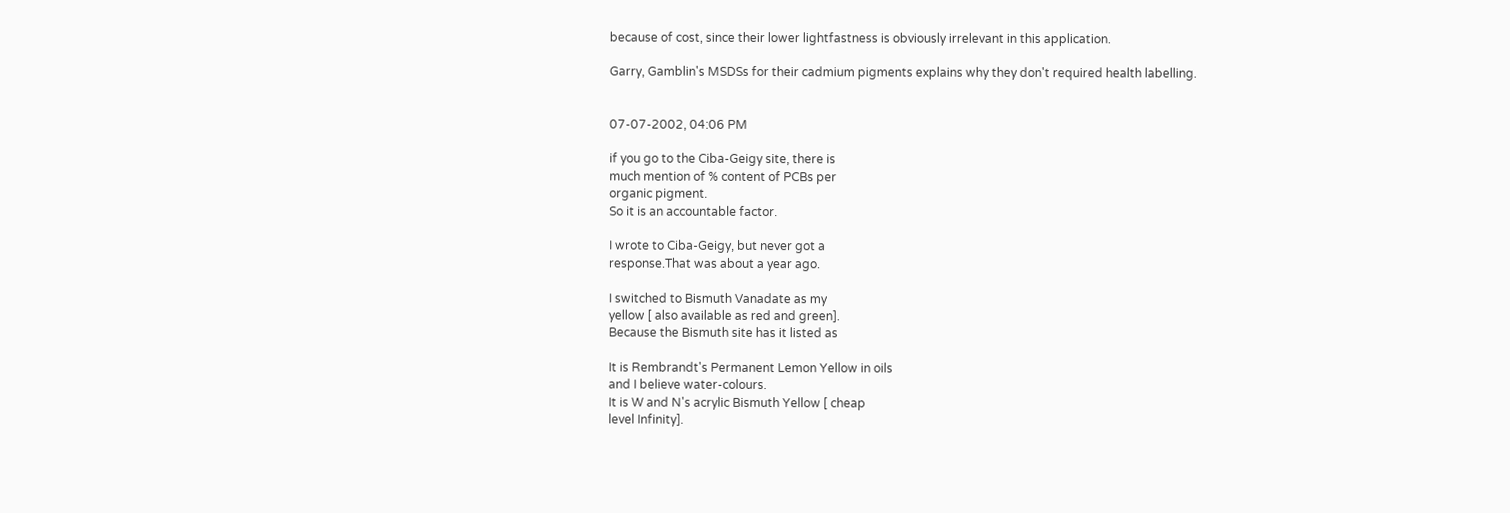because of cost, since their lower lightfastness is obviously irrelevant in this application.

Garry, Gamblin's MSDSs for their cadmium pigments explains why they don't required health labelling.


07-07-2002, 04:06 PM

if you go to the Ciba-Geigy site, there is
much mention of % content of PCBs per
organic pigment.
So it is an accountable factor.

I wrote to Ciba-Geigy, but never got a
response.That was about a year ago.

I switched to Bismuth Vanadate as my
yellow [ also available as red and green].
Because the Bismuth site has it listed as

It is Rembrandt's Permanent Lemon Yellow in oils
and I believe water-colours.
It is W and N's acrylic Bismuth Yellow [ cheap
level Infinity].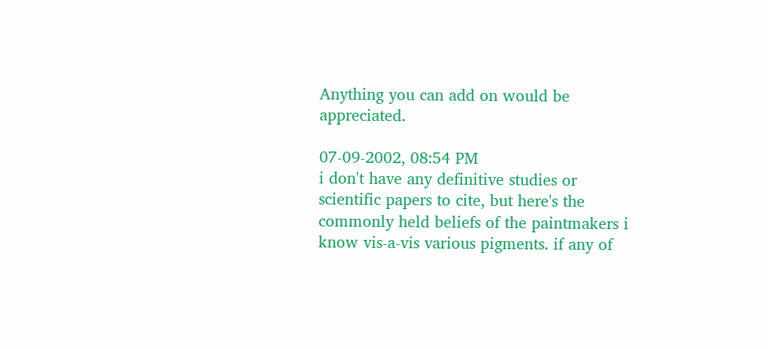Anything you can add on would be appreciated.

07-09-2002, 08:54 PM
i don't have any definitive studies or scientific papers to cite, but here's the commonly held beliefs of the paintmakers i know vis-a-vis various pigments. if any of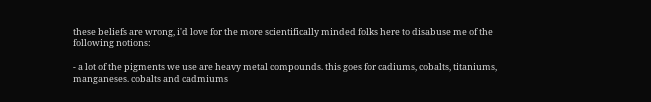these beliefs are wrong, i'd love for the more scientifically minded folks here to disabuse me of the following notions:

- a lot of the pigments we use are heavy metal compounds. this goes for cadiums, cobalts, titaniums, manganeses. cobalts and cadmiums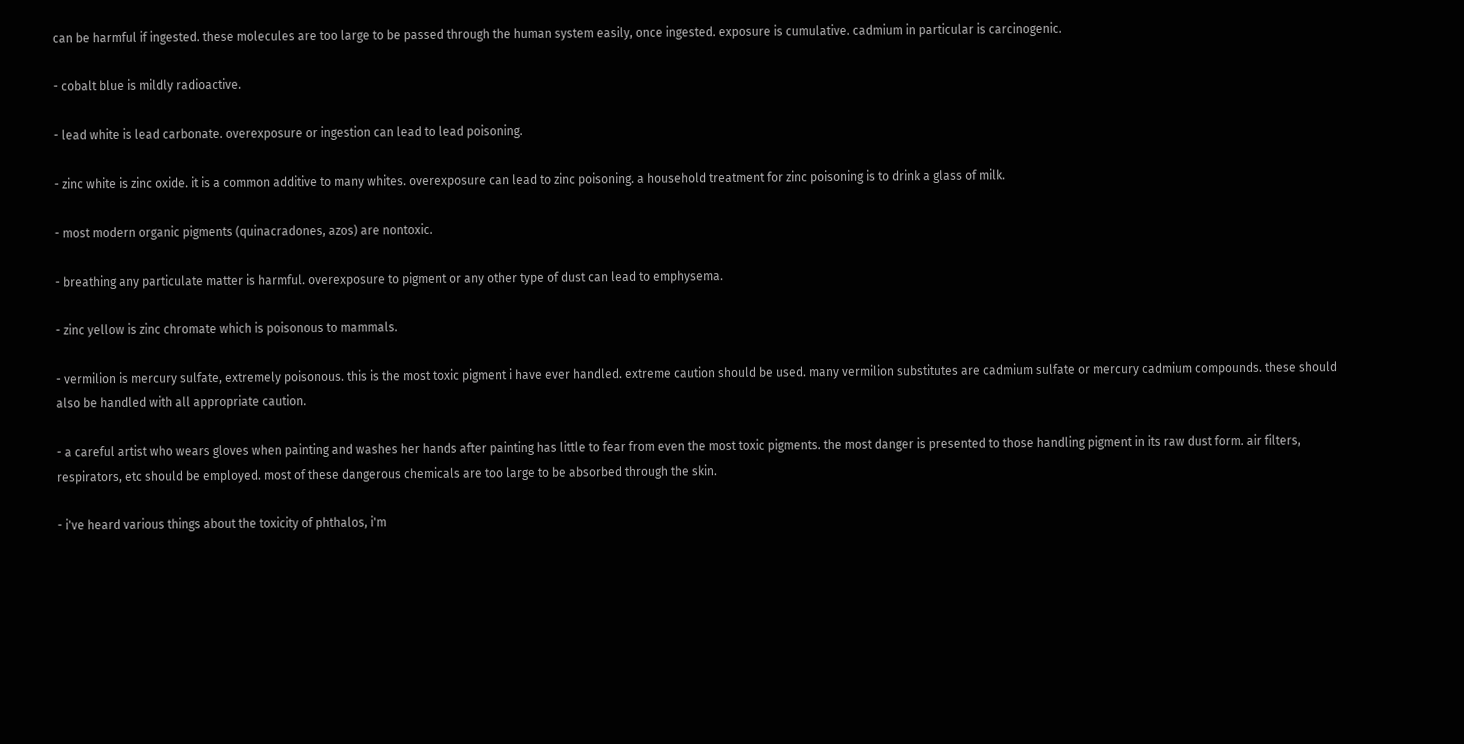can be harmful if ingested. these molecules are too large to be passed through the human system easily, once ingested. exposure is cumulative. cadmium in particular is carcinogenic.

- cobalt blue is mildly radioactive.

- lead white is lead carbonate. overexposure or ingestion can lead to lead poisoning.

- zinc white is zinc oxide. it is a common additive to many whites. overexposure can lead to zinc poisoning. a household treatment for zinc poisoning is to drink a glass of milk.

- most modern organic pigments (quinacradones, azos) are nontoxic.

- breathing any particulate matter is harmful. overexposure to pigment or any other type of dust can lead to emphysema.

- zinc yellow is zinc chromate which is poisonous to mammals.

- vermilion is mercury sulfate, extremely poisonous. this is the most toxic pigment i have ever handled. extreme caution should be used. many vermilion substitutes are cadmium sulfate or mercury cadmium compounds. these should also be handled with all appropriate caution.

- a careful artist who wears gloves when painting and washes her hands after painting has little to fear from even the most toxic pigments. the most danger is presented to those handling pigment in its raw dust form. air filters, respirators, etc should be employed. most of these dangerous chemicals are too large to be absorbed through the skin.

- i've heard various things about the toxicity of phthalos, i'm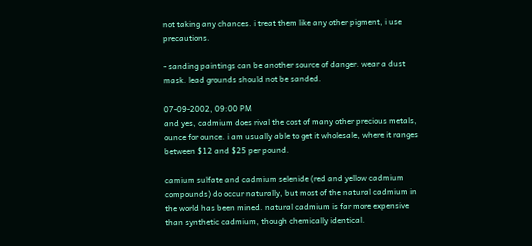not taking any chances. i treat them like any other pigment, i use precautions.

- sanding paintings can be another source of danger. wear a dust mask. lead grounds should not be sanded.

07-09-2002, 09:00 PM
and yes, cadmium does rival the cost of many other precious metals, ounce for ounce. i am usually able to get it wholesale, where it ranges between $12 and $25 per pound.

camium sulfate and cadmium selenide (red and yellow cadmium compounds) do occur naturally, but most of the natural cadmium in the world has been mined. natural cadmium is far more expensive than synthetic cadmium, though chemically identical.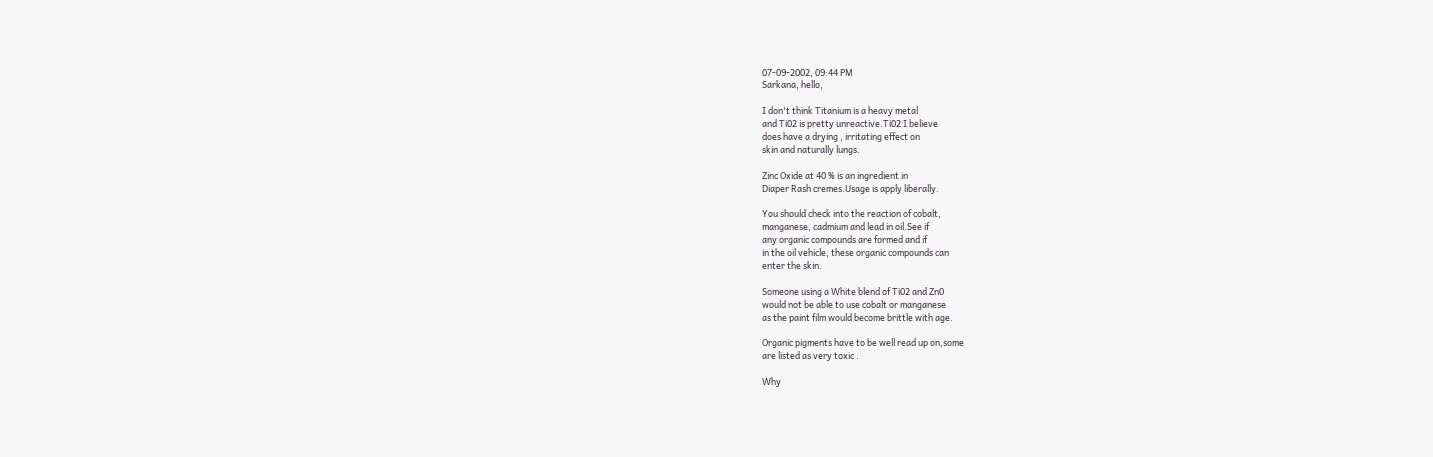07-09-2002, 09:44 PM
Sarkana, hello,

I don't think Titanium is a heavy metal
and Ti02 is pretty unreactive.Ti02 I believe
does have a drying , irritating effect on
skin and naturally lungs.

Zinc Oxide at 40 % is an ingredient in
Diaper Rash cremes.Usage is apply liberally.

You should check into the reaction of cobalt,
manganese, cadmium and lead in oil.See if
any organic compounds are formed and if
in the oil vehicle, these organic compounds can
enter the skin.

Someone using a White blend of Ti02 and Zn0
would not be able to use cobalt or manganese
as the paint film would become brittle with age.

Organic pigments have to be well read up on,some
are listed as very toxic .

Why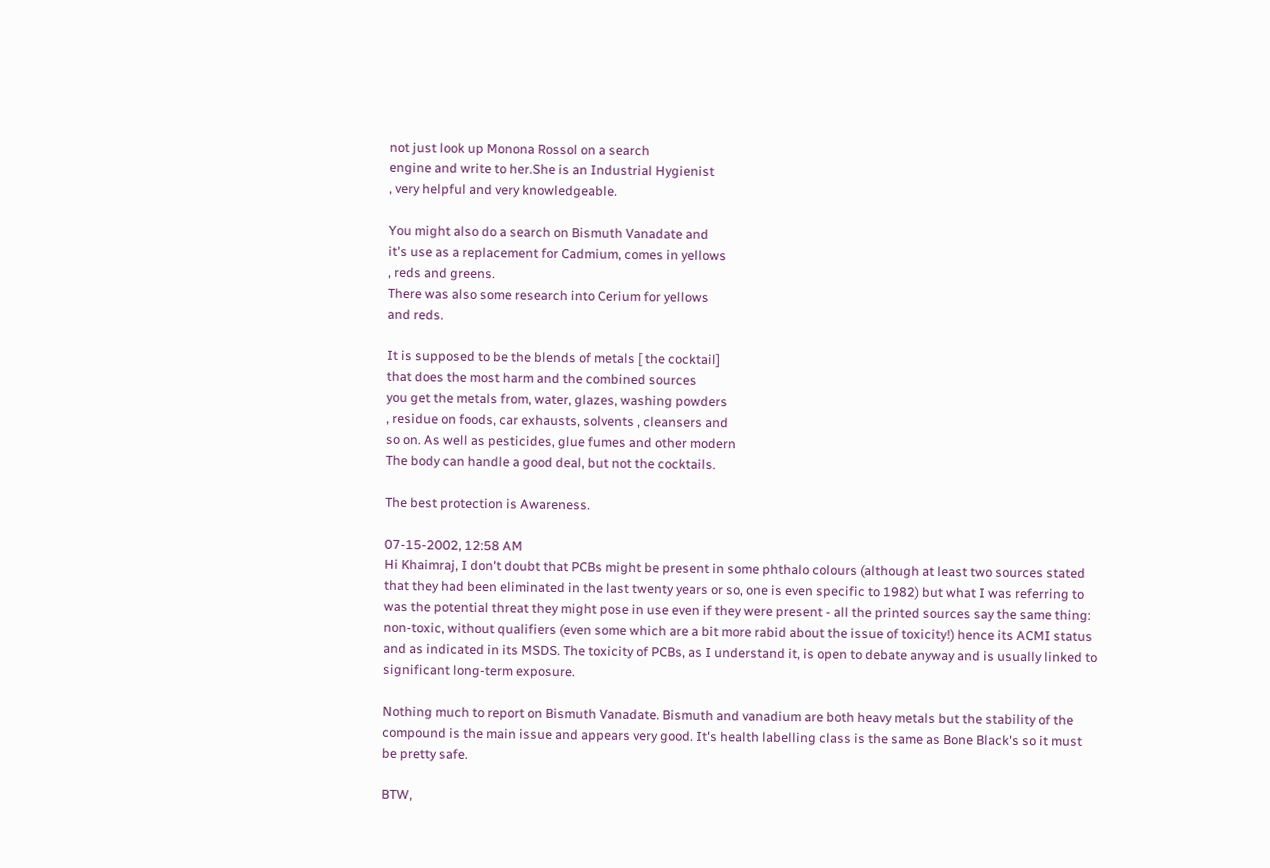not just look up Monona Rossol on a search
engine and write to her.She is an Industrial Hygienist
, very helpful and very knowledgeable.

You might also do a search on Bismuth Vanadate and
it's use as a replacement for Cadmium, comes in yellows
, reds and greens.
There was also some research into Cerium for yellows
and reds.

It is supposed to be the blends of metals [ the cocktail]
that does the most harm and the combined sources
you get the metals from, water, glazes, washing powders
, residue on foods, car exhausts, solvents , cleansers and
so on. As well as pesticides, glue fumes and other modern
The body can handle a good deal, but not the cocktails.

The best protection is Awareness.

07-15-2002, 12:58 AM
Hi Khaimraj, I don't doubt that PCBs might be present in some phthalo colours (although at least two sources stated that they had been eliminated in the last twenty years or so, one is even specific to 1982) but what I was referring to was the potential threat they might pose in use even if they were present - all the printed sources say the same thing: non-toxic, without qualifiers (even some which are a bit more rabid about the issue of toxicity!) hence its ACMI status and as indicated in its MSDS. The toxicity of PCBs, as I understand it, is open to debate anyway and is usually linked to significant long-term exposure.

Nothing much to report on Bismuth Vanadate. Bismuth and vanadium are both heavy metals but the stability of the compound is the main issue and appears very good. It's health labelling class is the same as Bone Black's so it must be pretty safe.

BTW,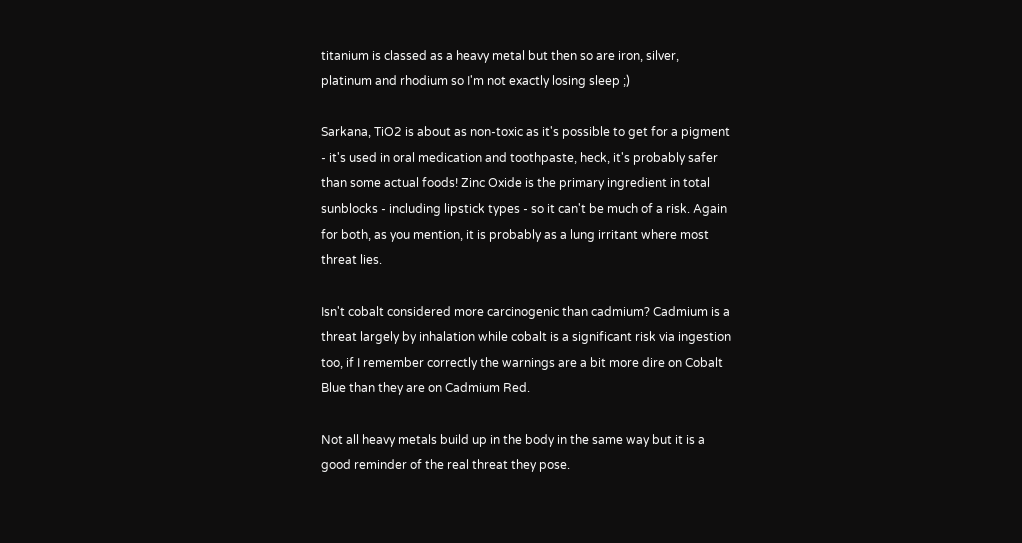titanium is classed as a heavy metal but then so are iron, silver, platinum and rhodium so I'm not exactly losing sleep ;)

Sarkana, TiO2 is about as non-toxic as it's possible to get for a pigment - it's used in oral medication and toothpaste, heck, it's probably safer than some actual foods! Zinc Oxide is the primary ingredient in total sunblocks - including lipstick types - so it can't be much of a risk. Again for both, as you mention, it is probably as a lung irritant where most threat lies.

Isn't cobalt considered more carcinogenic than cadmium? Cadmium is a threat largely by inhalation while cobalt is a significant risk via ingestion too, if I remember correctly the warnings are a bit more dire on Cobalt Blue than they are on Cadmium Red.

Not all heavy metals build up in the body in the same way but it is a good reminder of the real threat they pose.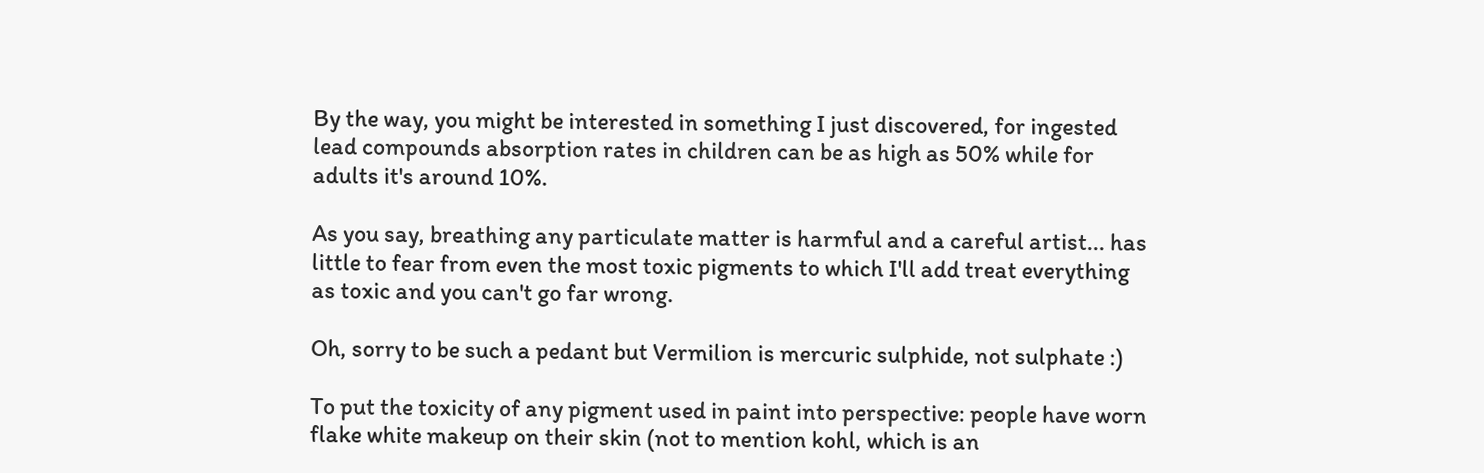By the way, you might be interested in something I just discovered, for ingested lead compounds absorption rates in children can be as high as 50% while for adults it's around 10%.

As you say, breathing any particulate matter is harmful and a careful artist... has little to fear from even the most toxic pigments to which I'll add treat everything as toxic and you can't go far wrong.

Oh, sorry to be such a pedant but Vermilion is mercuric sulphide, not sulphate :)

To put the toxicity of any pigment used in paint into perspective: people have worn flake white makeup on their skin (not to mention kohl, which is an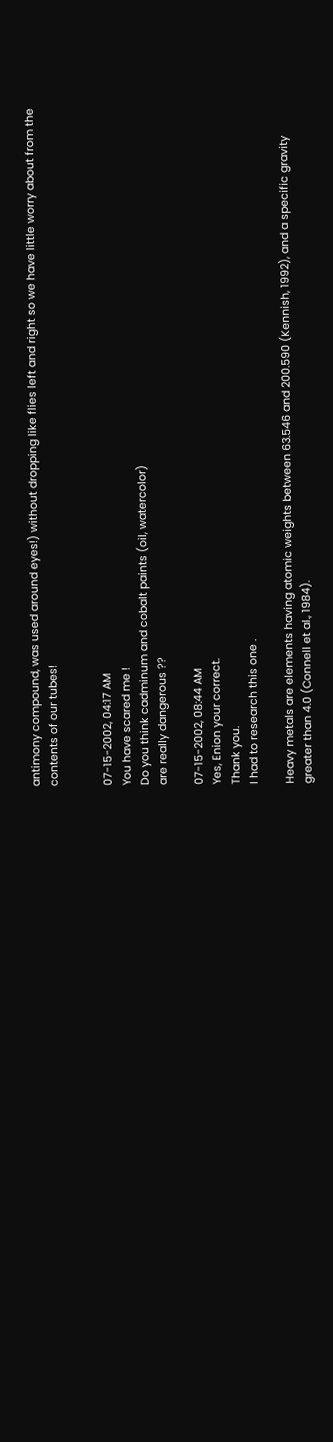antimony compound, was used around eyes!) without dropping like flies left and right so we have little worry about from the contents of our tubes!


07-15-2002, 04:17 AM
You have scared me !
Do you think cadminum and cobalt paints (oil, watercolor)
are really dangerous ??

07-15-2002, 08:44 AM
Yes, Enion your correct.
Thank you.
I had to research this one .

Heavy metals are elements having atomic weights between 63.546 and 200.590 (Kennish, 1992), and a specific gravity greater than 4.0 (Connell et al., 1984).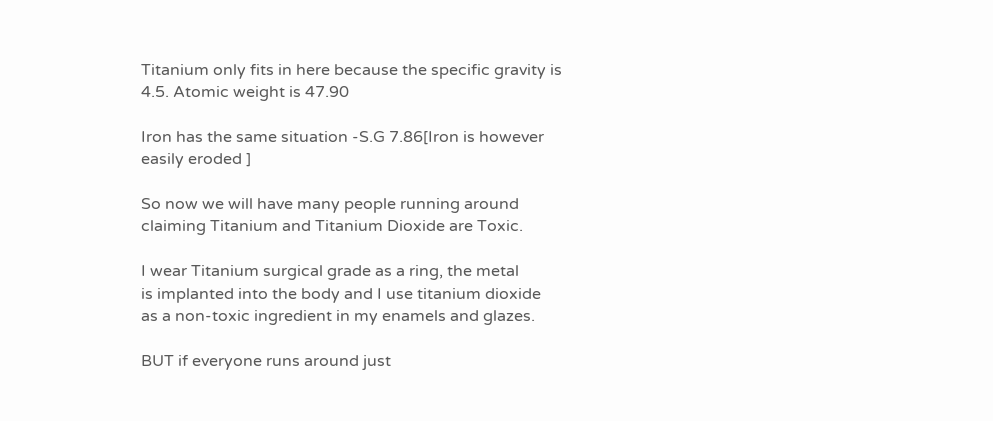Titanium only fits in here because the specific gravity is
4.5. Atomic weight is 47.90

Iron has the same situation -S.G 7.86[Iron is however
easily eroded ]

So now we will have many people running around
claiming Titanium and Titanium Dioxide are Toxic.

I wear Titanium surgical grade as a ring, the metal
is implanted into the body and I use titanium dioxide
as a non-toxic ingredient in my enamels and glazes.

BUT if everyone runs around just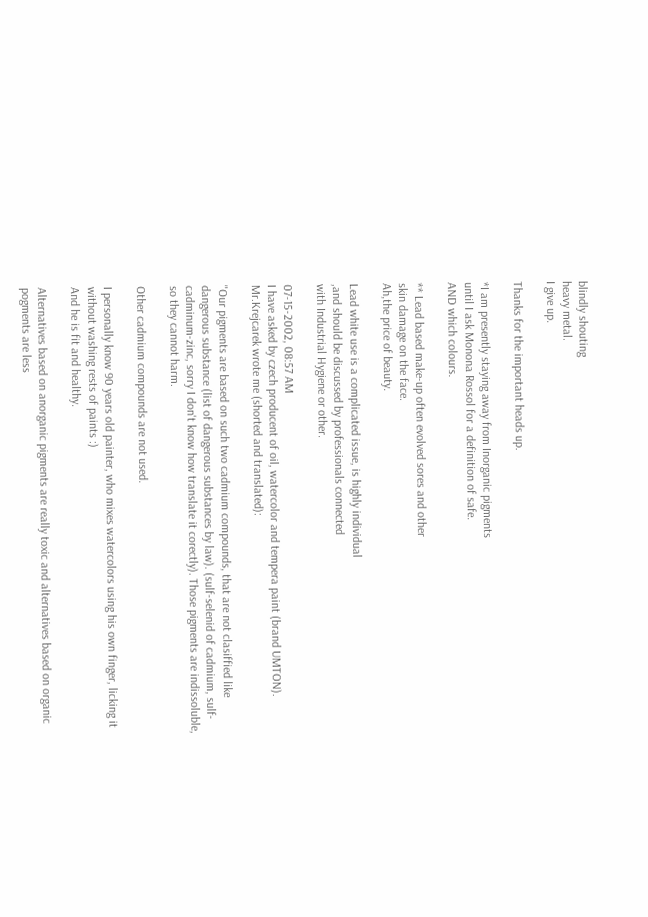blindly shouting
heavy metal.
I give up.

Thanks for the important heads up.

*I am presently staying away from Inorganic pigments
until I ask Monona Rossol for a definition of safe.
AND which colours.

** Lead based make-up often evolved sores and other
skin damage on the face.
Ah,the price of beauty.

Lead white use is a complicated issue, is highly individual
,and should be discussed by professionals connected
with Industrial Hygiene or other.

07-15-2002, 08:57 AM
I have asked by czech producent of oil, watercolor and tempera paint (brand UMTON). Mr.Krejcarek wrote me (shorted and translated):

"Our pigments are based on such two cadmium compounds, that are not clasiffied like dangerous substance (list of dangerous substances by law). (sulf-selenid of cadmium, sulf-cadminum-zinc, sorry I don't know how translate it corectly). Those pigments are indissoluble, so they cannot harm.

Other cadmium compounds are not used.

I personally know 90 years old painter, who mixes watercolors using his own finger, licking it without washing rests of paints :)
And he is fit and healthy.

Alternatives based on anorganic pigments are really toxic and alternatives based on organic pogments are less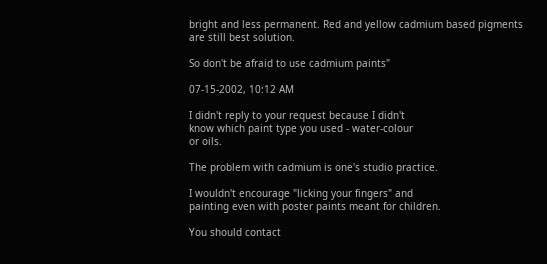bright and less permanent. Red and yellow cadmium based pigments are still best solution.

So don't be afraid to use cadmium paints"

07-15-2002, 10:12 AM

I didn't reply to your request because I didn't
know which paint type you used - water-colour
or oils.

The problem with cadmium is one's studio practice.

I wouldn't encourage "licking your fingers" and
painting even with poster paints meant for children.

You should contact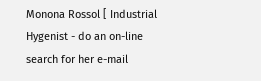Monona Rossol [ Industrial
Hygenist - do an on-line search for her e-mail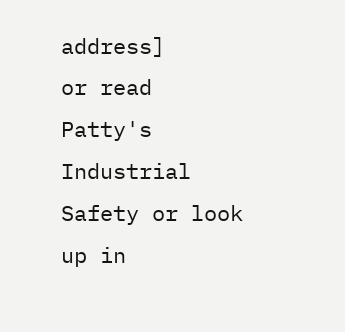address]
or read Patty's Industrial Safety or look up in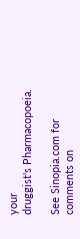your
druggist's Pharmacopoeia.

See Sinopia.com for comments on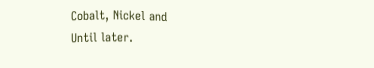Cobalt, Nickel and
Until later.